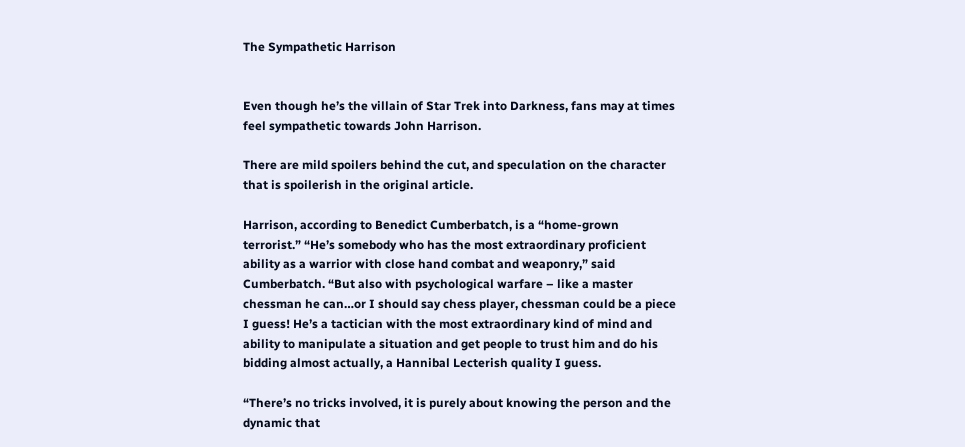The Sympathetic Harrison


Even though he’s the villain of Star Trek into Darkness, fans may at times feel sympathetic towards John Harrison.

There are mild spoilers behind the cut, and speculation on the character that is spoilerish in the original article.

Harrison, according to Benedict Cumberbatch, is a “home-grown terrorist.” “He’s somebody who has the most extraordinary proficient ability as a warrior with close hand combat and weaponry,” said Cumberbatch. “But also with psychological warfare – like a master chessman he can…or I should say chess player, chessman could be a piece I guess! He’s a tactician with the most extraordinary kind of mind and ability to manipulate a situation and get people to trust him and do his bidding almost actually, a Hannibal Lecterish quality I guess.

“There’s no tricks involved, it is purely about knowing the person and the dynamic that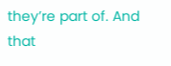they’re part of. And that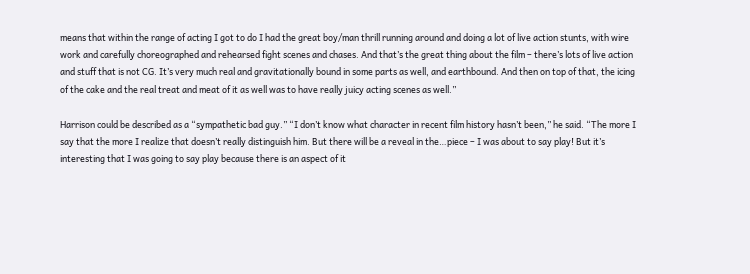means that within the range of acting I got to do I had the great boy/man thrill running around and doing a lot of live action stunts, with wire work and carefully choreographed and rehearsed fight scenes and chases. And that’s the great thing about the film – there’s lots of live action and stuff that is not CG. It’s very much real and gravitationally bound in some parts as well, and earthbound. And then on top of that, the icing of the cake and the real treat and meat of it as well was to have really juicy acting scenes as well.”

Harrison could be described as a “sympathetic bad guy.” “I don’t know what character in recent film history hasn’t been,” he said. “The more I say that the more I realize that doesn’t really distinguish him. But there will be a reveal in the…piece – I was about to say play! But it’s interesting that I was going to say play because there is an aspect of it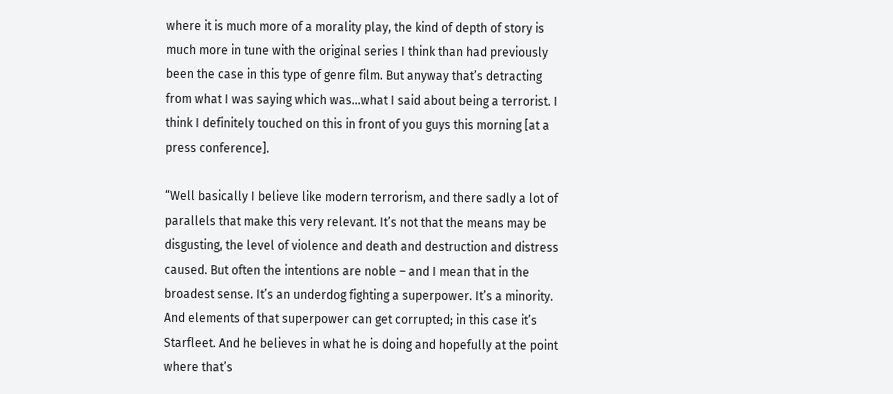where it is much more of a morality play, the kind of depth of story is much more in tune with the original series I think than had previously been the case in this type of genre film. But anyway that’s detracting from what I was saying which was…what I said about being a terrorist. I think I definitely touched on this in front of you guys this morning [at a press conference].

“Well basically I believe like modern terrorism, and there sadly a lot of parallels that make this very relevant. It’s not that the means may be disgusting, the level of violence and death and destruction and distress caused. But often the intentions are noble – and I mean that in the broadest sense. It’s an underdog fighting a superpower. It’s a minority. And elements of that superpower can get corrupted; in this case it’s Starfleet. And he believes in what he is doing and hopefully at the point where that’s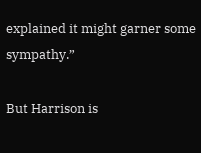explained it might garner some sympathy.”

But Harrison is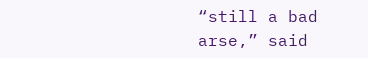“still a bad arse,” said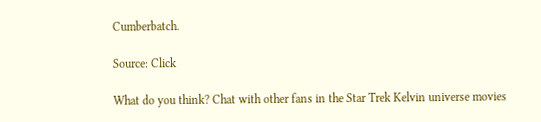Cumberbatch.

Source: Click

What do you think? Chat with other fans in the Star Trek Kelvin universe movies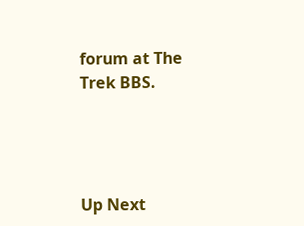forum at The Trek BBS.




Up Next